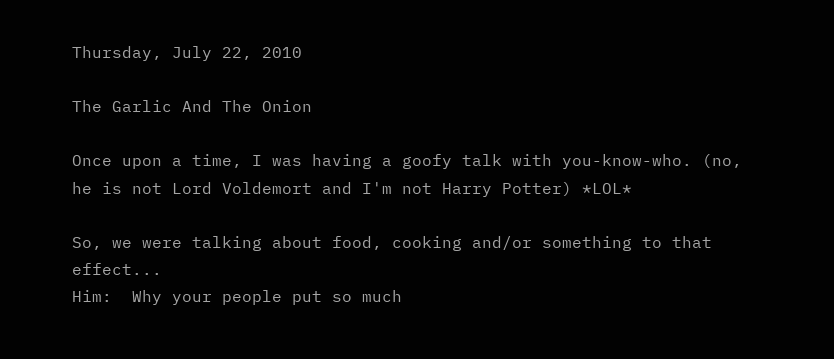Thursday, July 22, 2010

The Garlic And The Onion

Once upon a time, I was having a goofy talk with you-know-who. (no, he is not Lord Voldemort and I'm not Harry Potter) *LOL*

So, we were talking about food, cooking and/or something to that effect...
Him:  Why your people put so much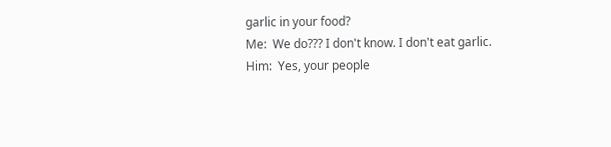garlic in your food?
Me:  We do??? I don't know. I don't eat garlic.
Him:  Yes, your people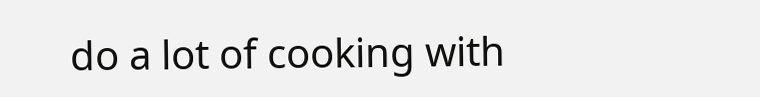do a lot of cooking with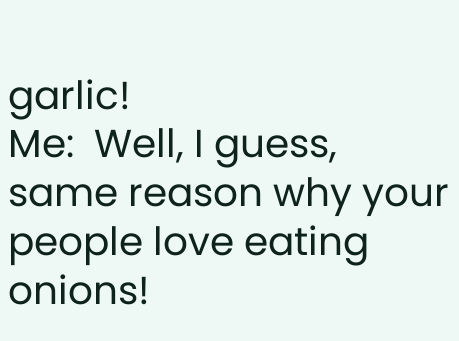garlic!
Me:  Well, I guess, same reason why your people love eating onions!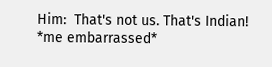Him:  That's not us. That's Indian!
*me embarrassed*